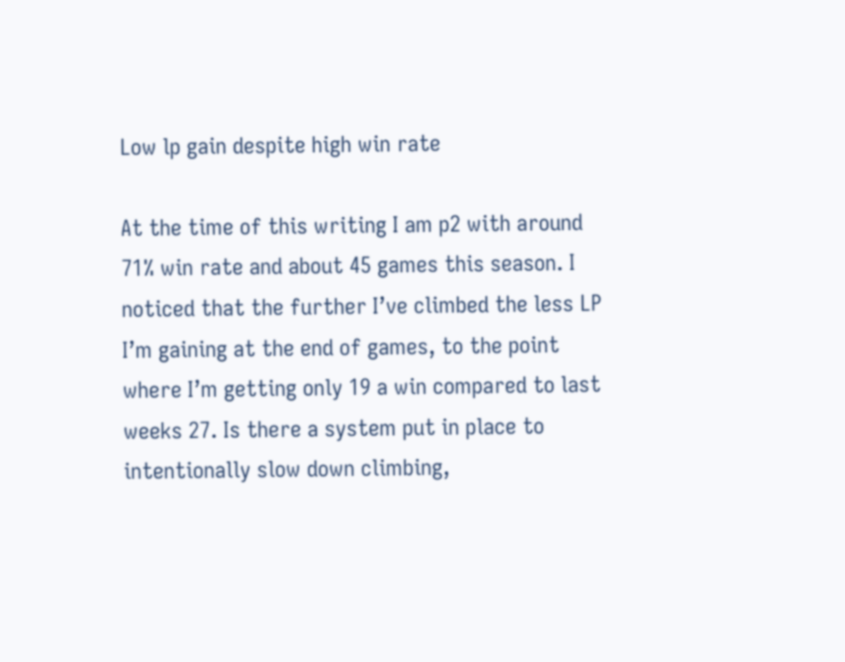Low lp gain despite high win rate

At the time of this writing I am p2 with around 71% win rate and about 45 games this season. I noticed that the further I’ve climbed the less LP I’m gaining at the end of games, to the point where I’m getting only 19 a win compared to last weeks 27. Is there a system put in place to intentionally slow down climbing,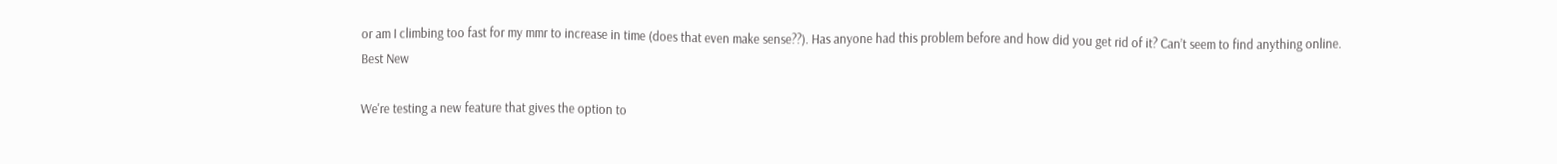or am I climbing too fast for my mmr to increase in time (does that even make sense??). Has anyone had this problem before and how did you get rid of it? Can’t seem to find anything online.
Best New

We're testing a new feature that gives the option to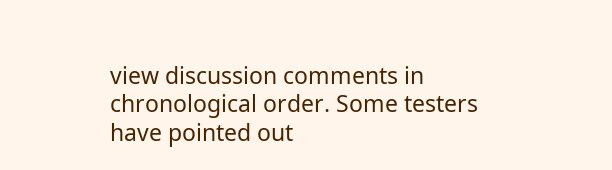view discussion comments in chronological order. Some testers have pointed out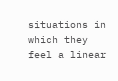situations in which they feel a linear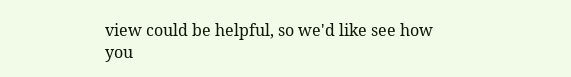view could be helpful, so we'd like see how you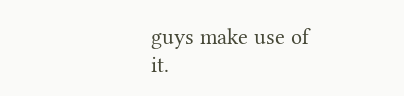guys make use of it.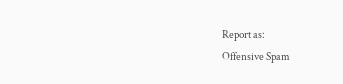Report as:
Offensive Spam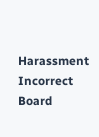Harassment Incorrect Board